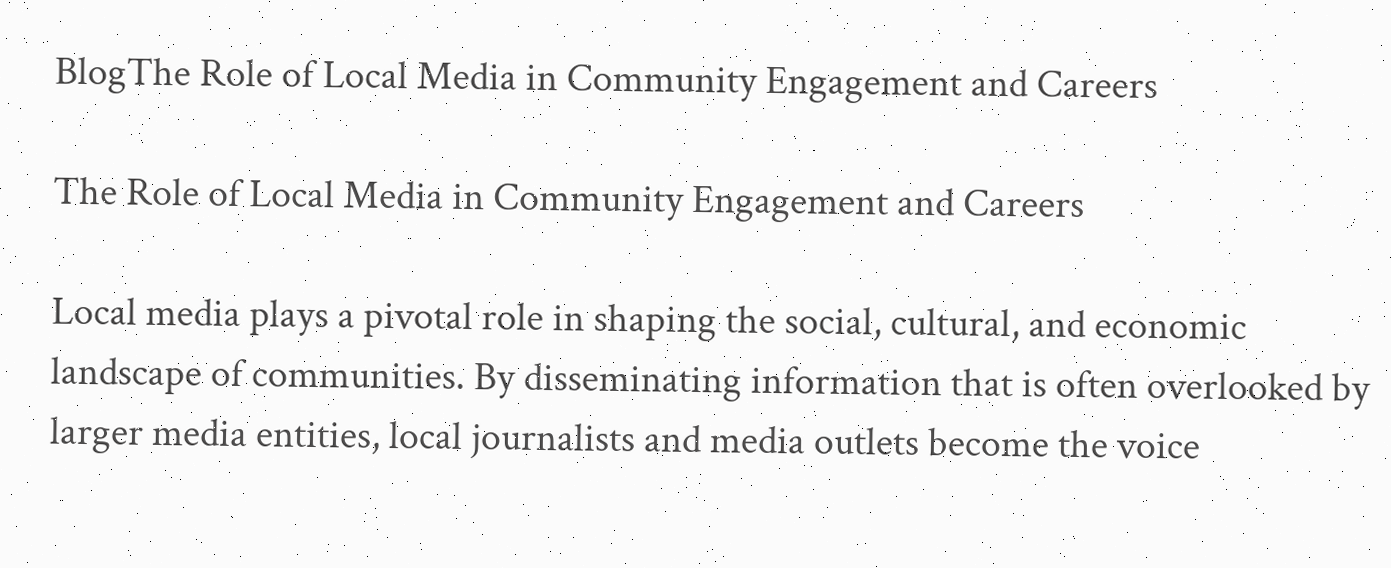BlogThe Role of Local Media in Community Engagement and Careers

The Role of Local Media in Community Engagement and Careers

Local media plays a pivotal role in shaping the social, cultural, and economic landscape of communities. By disseminating information that is often overlooked by larger media entities, local journalists and media outlets become the voice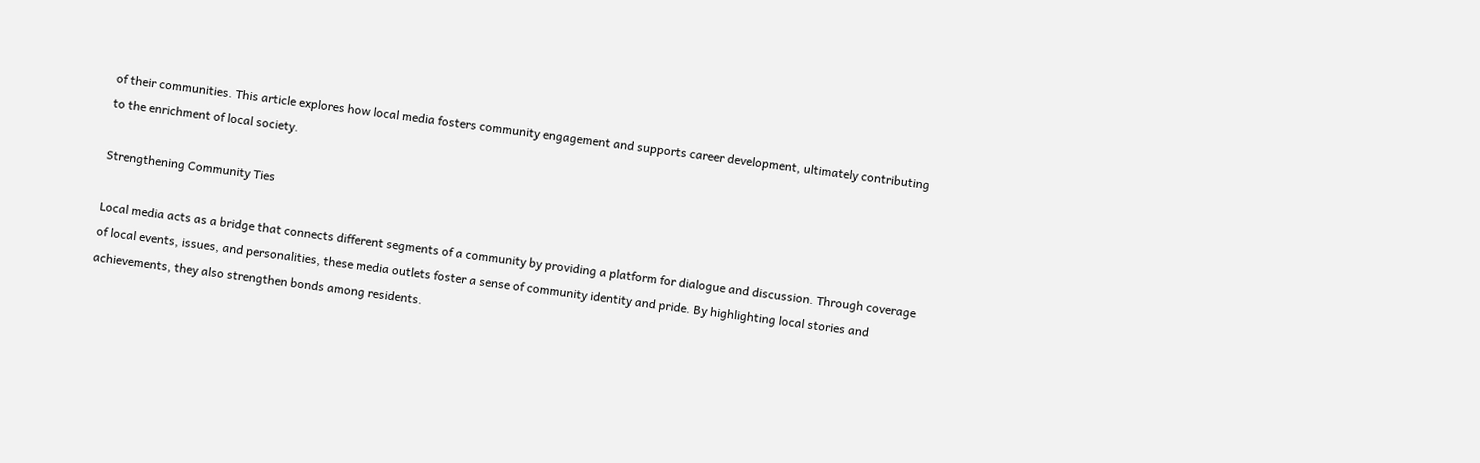of their communities. This article explores how local media fosters community engagement and supports career development, ultimately contributing to the enrichment of local society.

Strengthening Community Ties

Local media acts as a bridge that connects different segments of a community by providing a platform for dialogue and discussion. Through coverage of local events, issues, and personalities, these media outlets foster a sense of community identity and pride. By highlighting local stories and achievements, they also strengthen bonds among residents.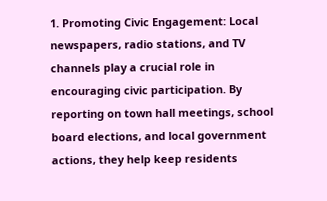1. Promoting Civic Engagement: Local newspapers, radio stations, and TV channels play a crucial role in encouraging civic participation. By reporting on town hall meetings, school board elections, and local government actions, they help keep residents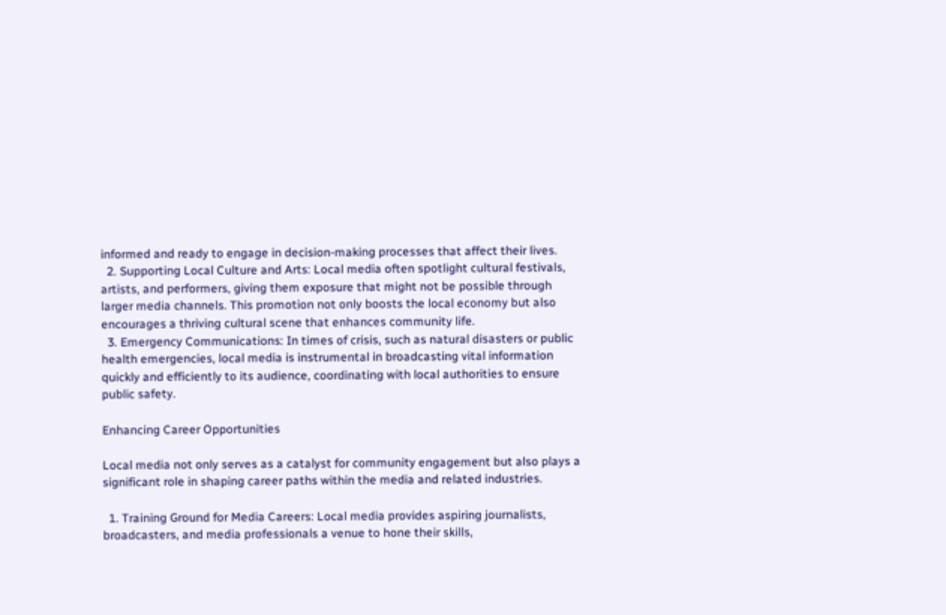informed and ready to engage in decision-making processes that affect their lives.
  2. Supporting Local Culture and Arts: Local media often spotlight cultural festivals, artists, and performers, giving them exposure that might not be possible through larger media channels. This promotion not only boosts the local economy but also encourages a thriving cultural scene that enhances community life.
  3. Emergency Communications: In times of crisis, such as natural disasters or public health emergencies, local media is instrumental in broadcasting vital information quickly and efficiently to its audience, coordinating with local authorities to ensure public safety.

Enhancing Career Opportunities

Local media not only serves as a catalyst for community engagement but also plays a significant role in shaping career paths within the media and related industries.

  1. Training Ground for Media Careers: Local media provides aspiring journalists, broadcasters, and media professionals a venue to hone their skills,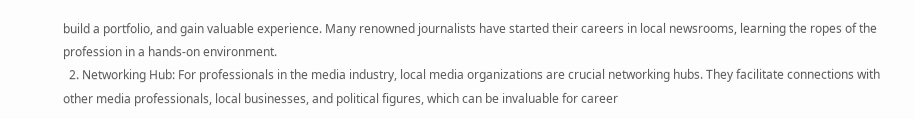build a portfolio, and gain valuable experience. Many renowned journalists have started their careers in local newsrooms, learning the ropes of the profession in a hands-on environment.
  2. Networking Hub: For professionals in the media industry, local media organizations are crucial networking hubs. They facilitate connections with other media professionals, local businesses, and political figures, which can be invaluable for career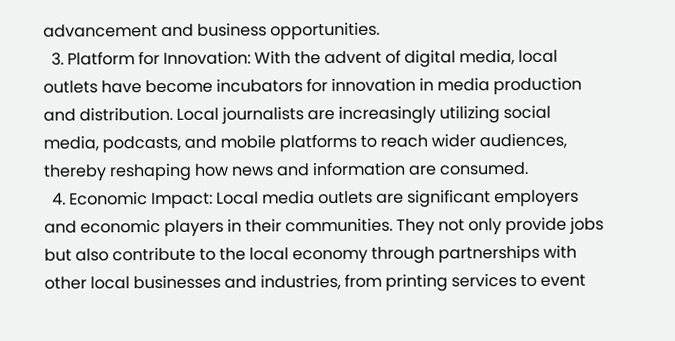advancement and business opportunities.
  3. Platform for Innovation: With the advent of digital media, local outlets have become incubators for innovation in media production and distribution. Local journalists are increasingly utilizing social media, podcasts, and mobile platforms to reach wider audiences, thereby reshaping how news and information are consumed.
  4. Economic Impact: Local media outlets are significant employers and economic players in their communities. They not only provide jobs but also contribute to the local economy through partnerships with other local businesses and industries, from printing services to event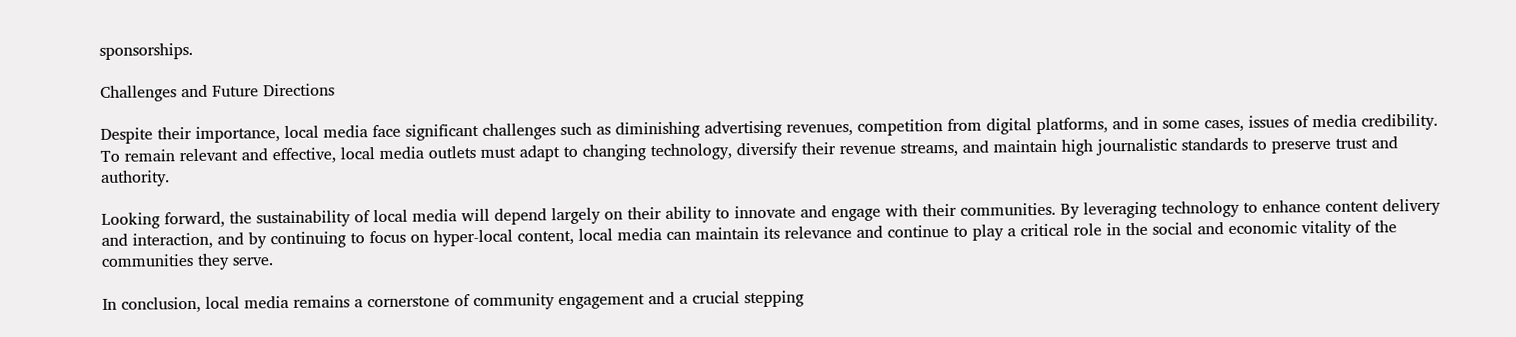sponsorships.

Challenges and Future Directions

Despite their importance, local media face significant challenges such as diminishing advertising revenues, competition from digital platforms, and in some cases, issues of media credibility. To remain relevant and effective, local media outlets must adapt to changing technology, diversify their revenue streams, and maintain high journalistic standards to preserve trust and authority.

Looking forward, the sustainability of local media will depend largely on their ability to innovate and engage with their communities. By leveraging technology to enhance content delivery and interaction, and by continuing to focus on hyper-local content, local media can maintain its relevance and continue to play a critical role in the social and economic vitality of the communities they serve.

In conclusion, local media remains a cornerstone of community engagement and a crucial stepping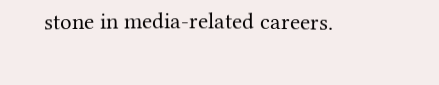stone in media-related careers.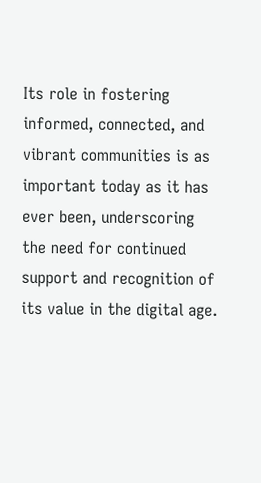Its role in fostering informed, connected, and vibrant communities is as important today as it has ever been, underscoring the need for continued support and recognition of its value in the digital age.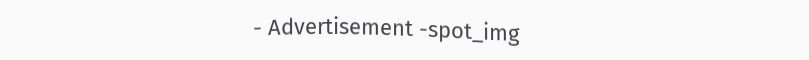- Advertisement -spot_img